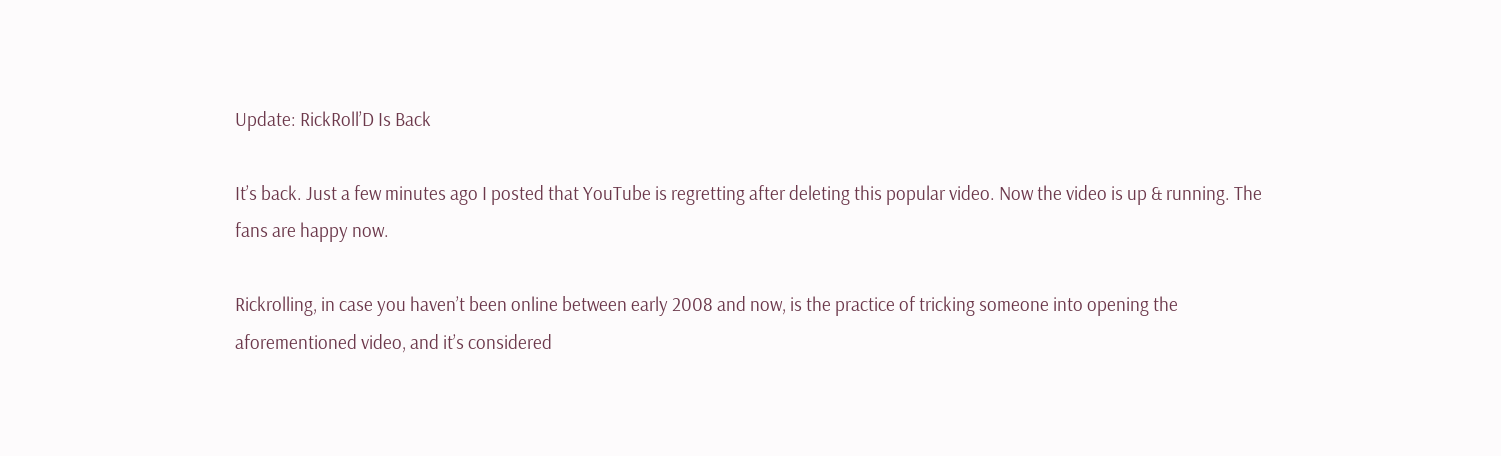Update: RickRoll’D Is Back

It’s back. Just a few minutes ago I posted that YouTube is regretting after deleting this popular video. Now the video is up & running. The fans are happy now.

Rickrolling, in case you haven’t been online between early 2008 and now, is the practice of tricking someone into opening the aforementioned video, and it’s considered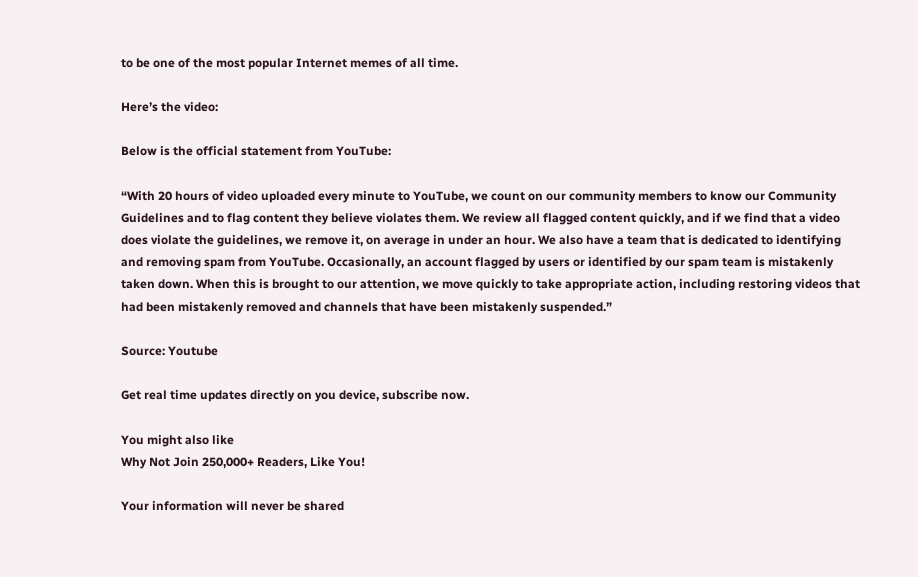to be one of the most popular Internet memes of all time.

Here’s the video:

Below is the official statement from YouTube:

“With 20 hours of video uploaded every minute to YouTube, we count on our community members to know our Community Guidelines and to flag content they believe violates them. We review all flagged content quickly, and if we find that a video does violate the guidelines, we remove it, on average in under an hour. We also have a team that is dedicated to identifying and removing spam from YouTube. Occasionally, an account flagged by users or identified by our spam team is mistakenly taken down. When this is brought to our attention, we move quickly to take appropriate action, including restoring videos that had been mistakenly removed and channels that have been mistakenly suspended.”

Source: Youtube

Get real time updates directly on you device, subscribe now.

You might also like
Why Not Join 250,000+ Readers, Like You!

Your information will never be shared